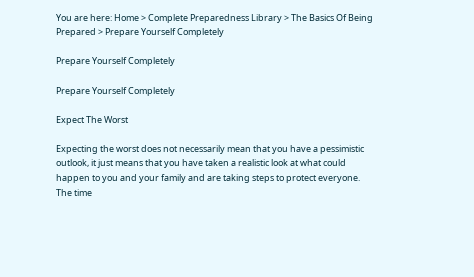You are here: Home > Complete Preparedness Library > The Basics Of Being Prepared > Prepare Yourself Completely

Prepare Yourself Completely

Prepare Yourself Completely

Expect The Worst

Expecting the worst does not necessarily mean that you have a pessimistic outlook, it just means that you have taken a realistic look at what could happen to you and your family and are taking steps to protect everyone.  The time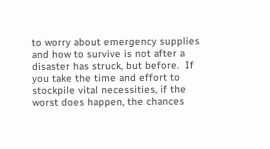to worry about emergency supplies and how to survive is not after a disaster has struck, but before.  If you take the time and effort to stockpile vital necessities, if the worst does happen, the chances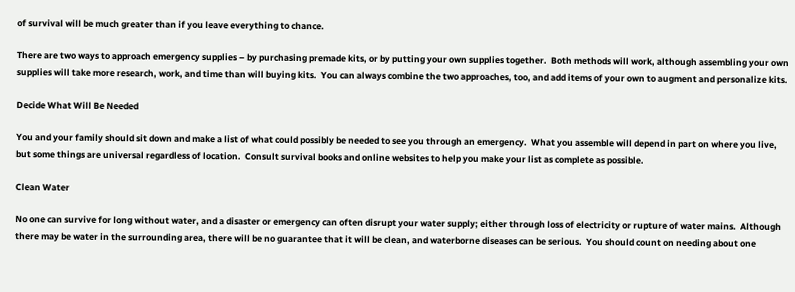of survival will be much greater than if you leave everything to chance.

There are two ways to approach emergency supplies – by purchasing premade kits, or by putting your own supplies together.  Both methods will work, although assembling your own supplies will take more research, work, and time than will buying kits.  You can always combine the two approaches, too, and add items of your own to augment and personalize kits.

Decide What Will Be Needed

You and your family should sit down and make a list of what could possibly be needed to see you through an emergency.  What you assemble will depend in part on where you live, but some things are universal regardless of location.  Consult survival books and online websites to help you make your list as complete as possible.

Clean Water

No one can survive for long without water, and a disaster or emergency can often disrupt your water supply; either through loss of electricity or rupture of water mains.  Although there may be water in the surrounding area, there will be no guarantee that it will be clean, and waterborne diseases can be serious.  You should count on needing about one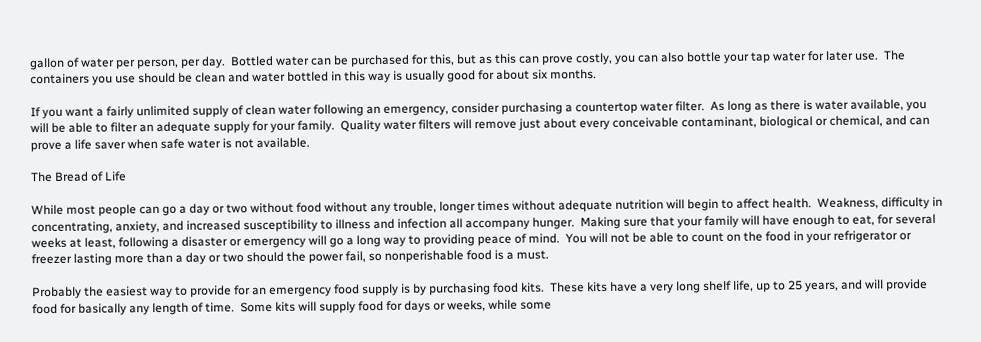gallon of water per person, per day.  Bottled water can be purchased for this, but as this can prove costly, you can also bottle your tap water for later use.  The containers you use should be clean and water bottled in this way is usually good for about six months.

If you want a fairly unlimited supply of clean water following an emergency, consider purchasing a countertop water filter.  As long as there is water available, you will be able to filter an adequate supply for your family.  Quality water filters will remove just about every conceivable contaminant, biological or chemical, and can prove a life saver when safe water is not available.

The Bread of Life

While most people can go a day or two without food without any trouble, longer times without adequate nutrition will begin to affect health.  Weakness, difficulty in concentrating, anxiety, and increased susceptibility to illness and infection all accompany hunger.  Making sure that your family will have enough to eat, for several weeks at least, following a disaster or emergency will go a long way to providing peace of mind.  You will not be able to count on the food in your refrigerator or freezer lasting more than a day or two should the power fail, so nonperishable food is a must.

Probably the easiest way to provide for an emergency food supply is by purchasing food kits.  These kits have a very long shelf life, up to 25 years, and will provide food for basically any length of time.  Some kits will supply food for days or weeks, while some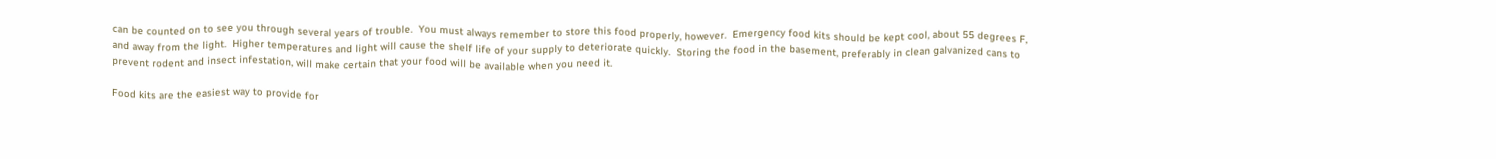can be counted on to see you through several years of trouble.  You must always remember to store this food properly, however.  Emergency food kits should be kept cool, about 55 degrees F, and away from the light.  Higher temperatures and light will cause the shelf life of your supply to deteriorate quickly.  Storing the food in the basement, preferably in clean galvanized cans to prevent rodent and insect infestation, will make certain that your food will be available when you need it.

Food kits are the easiest way to provide for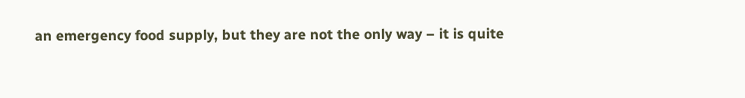an emergency food supply, but they are not the only way – it is quite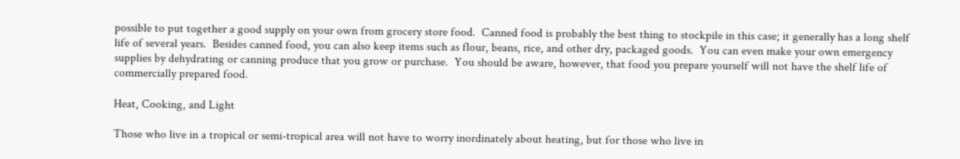possible to put together a good supply on your own from grocery store food.  Canned food is probably the best thing to stockpile in this case; it generally has a long shelf life of several years.  Besides canned food, you can also keep items such as flour, beans, rice, and other dry, packaged goods.  You can even make your own emergency supplies by dehydrating or canning produce that you grow or purchase.  You should be aware, however, that food you prepare yourself will not have the shelf life of commercially prepared food.

Heat, Cooking, and Light

Those who live in a tropical or semi-tropical area will not have to worry inordinately about heating, but for those who live in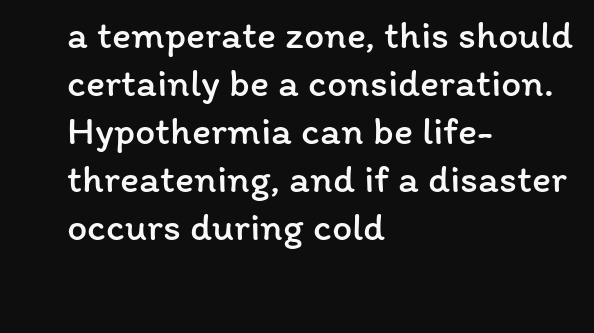a temperate zone, this should certainly be a consideration.  Hypothermia can be life-threatening, and if a disaster occurs during cold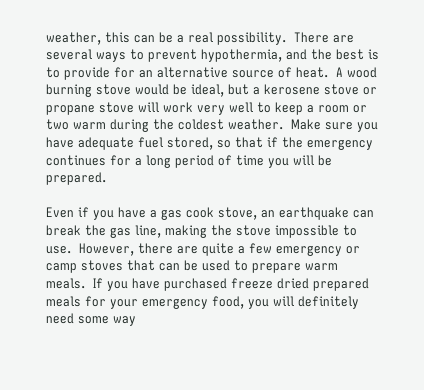weather, this can be a real possibility.  There are several ways to prevent hypothermia, and the best is to provide for an alternative source of heat.  A wood burning stove would be ideal, but a kerosene stove or propane stove will work very well to keep a room or two warm during the coldest weather.  Make sure you have adequate fuel stored, so that if the emergency continues for a long period of time you will be prepared.

Even if you have a gas cook stove, an earthquake can break the gas line, making the stove impossible to use.  However, there are quite a few emergency or camp stoves that can be used to prepare warm meals.  If you have purchased freeze dried prepared meals for your emergency food, you will definitely need some way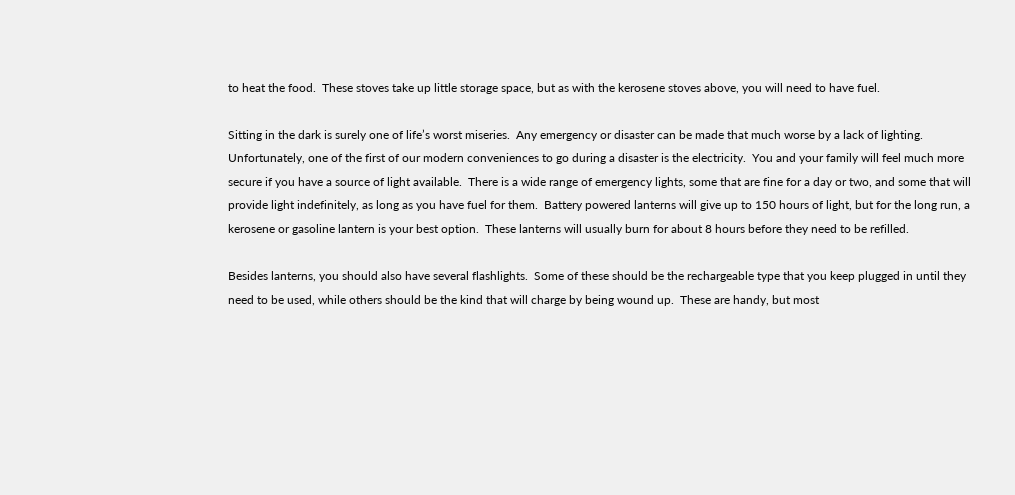to heat the food.  These stoves take up little storage space, but as with the kerosene stoves above, you will need to have fuel.

Sitting in the dark is surely one of life’s worst miseries.  Any emergency or disaster can be made that much worse by a lack of lighting.  Unfortunately, one of the first of our modern conveniences to go during a disaster is the electricity.  You and your family will feel much more secure if you have a source of light available.  There is a wide range of emergency lights, some that are fine for a day or two, and some that will provide light indefinitely, as long as you have fuel for them.  Battery powered lanterns will give up to 150 hours of light, but for the long run, a kerosene or gasoline lantern is your best option.  These lanterns will usually burn for about 8 hours before they need to be refilled.

Besides lanterns, you should also have several flashlights.  Some of these should be the rechargeable type that you keep plugged in until they need to be used, while others should be the kind that will charge by being wound up.  These are handy, but most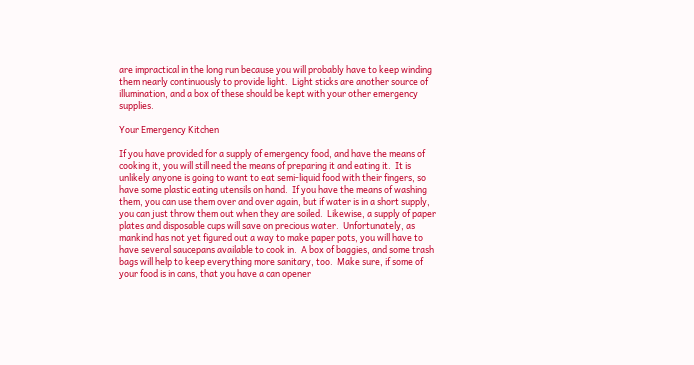are impractical in the long run because you will probably have to keep winding them nearly continuously to provide light.  Light sticks are another source of illumination, and a box of these should be kept with your other emergency supplies.

Your Emergency Kitchen

If you have provided for a supply of emergency food, and have the means of cooking it, you will still need the means of preparing it and eating it.  It is unlikely anyone is going to want to eat semi-liquid food with their fingers, so have some plastic eating utensils on hand.  If you have the means of washing them, you can use them over and over again, but if water is in a short supply, you can just throw them out when they are soiled.  Likewise, a supply of paper plates and disposable cups will save on precious water.  Unfortunately, as mankind has not yet figured out a way to make paper pots, you will have to have several saucepans available to cook in.  A box of baggies, and some trash bags will help to keep everything more sanitary, too.  Make sure, if some of your food is in cans, that you have a can opener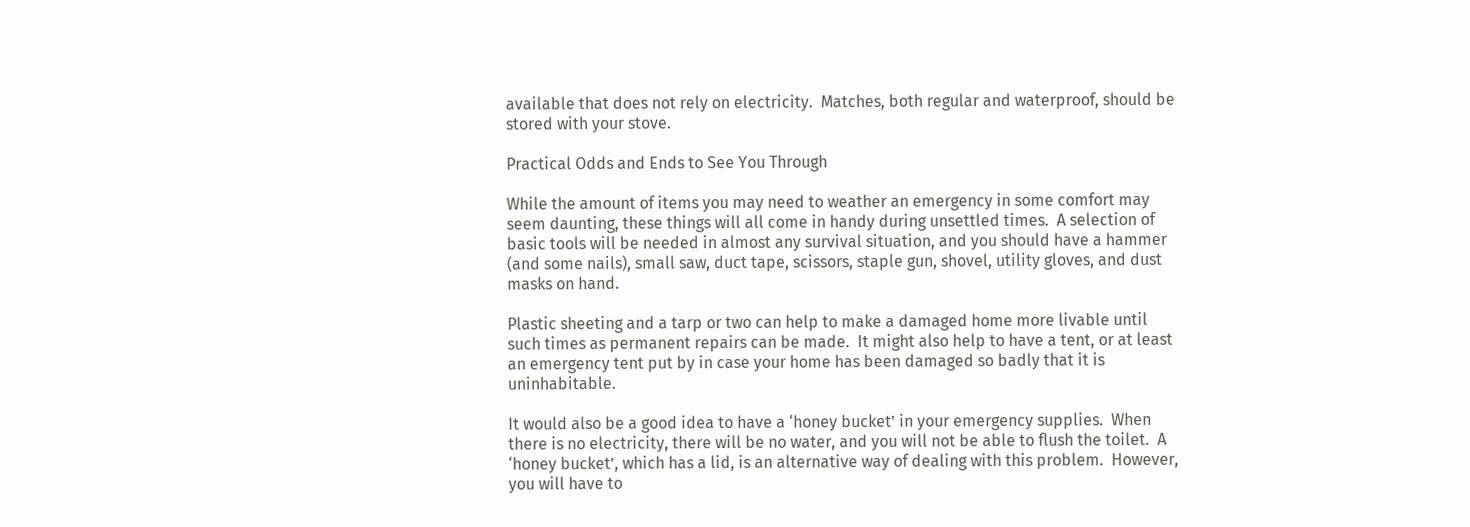available that does not rely on electricity.  Matches, both regular and waterproof, should be stored with your stove.

Practical Odds and Ends to See You Through

While the amount of items you may need to weather an emergency in some comfort may seem daunting, these things will all come in handy during unsettled times.  A selection of basic tools will be needed in almost any survival situation, and you should have a hammer (and some nails), small saw, duct tape, scissors, staple gun, shovel, utility gloves, and dust masks on hand.

Plastic sheeting and a tarp or two can help to make a damaged home more livable until such times as permanent repairs can be made.  It might also help to have a tent, or at least an emergency tent put by in case your home has been damaged so badly that it is uninhabitable.

It would also be a good idea to have a ‘honey bucket’ in your emergency supplies.  When there is no electricity, there will be no water, and you will not be able to flush the toilet.  A ‘honey bucket’, which has a lid, is an alternative way of dealing with this problem.  However, you will have to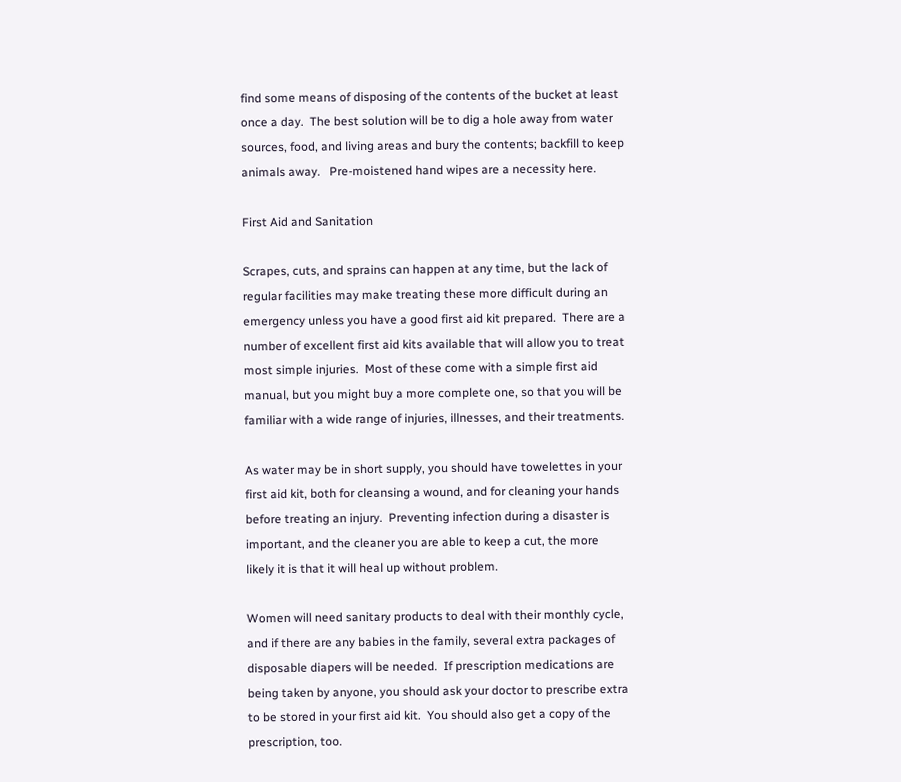find some means of disposing of the contents of the bucket at least once a day.  The best solution will be to dig a hole away from water sources, food, and living areas and bury the contents; backfill to keep animals away.   Pre-moistened hand wipes are a necessity here.

First Aid and Sanitation

Scrapes, cuts, and sprains can happen at any time, but the lack of regular facilities may make treating these more difficult during an emergency unless you have a good first aid kit prepared.  There are a number of excellent first aid kits available that will allow you to treat most simple injuries.  Most of these come with a simple first aid manual, but you might buy a more complete one, so that you will be familiar with a wide range of injuries, illnesses, and their treatments.

As water may be in short supply, you should have towelettes in your first aid kit, both for cleansing a wound, and for cleaning your hands before treating an injury.  Preventing infection during a disaster is important, and the cleaner you are able to keep a cut, the more likely it is that it will heal up without problem.

Women will need sanitary products to deal with their monthly cycle, and if there are any babies in the family, several extra packages of disposable diapers will be needed.  If prescription medications are being taken by anyone, you should ask your doctor to prescribe extra to be stored in your first aid kit.  You should also get a copy of the prescription, too.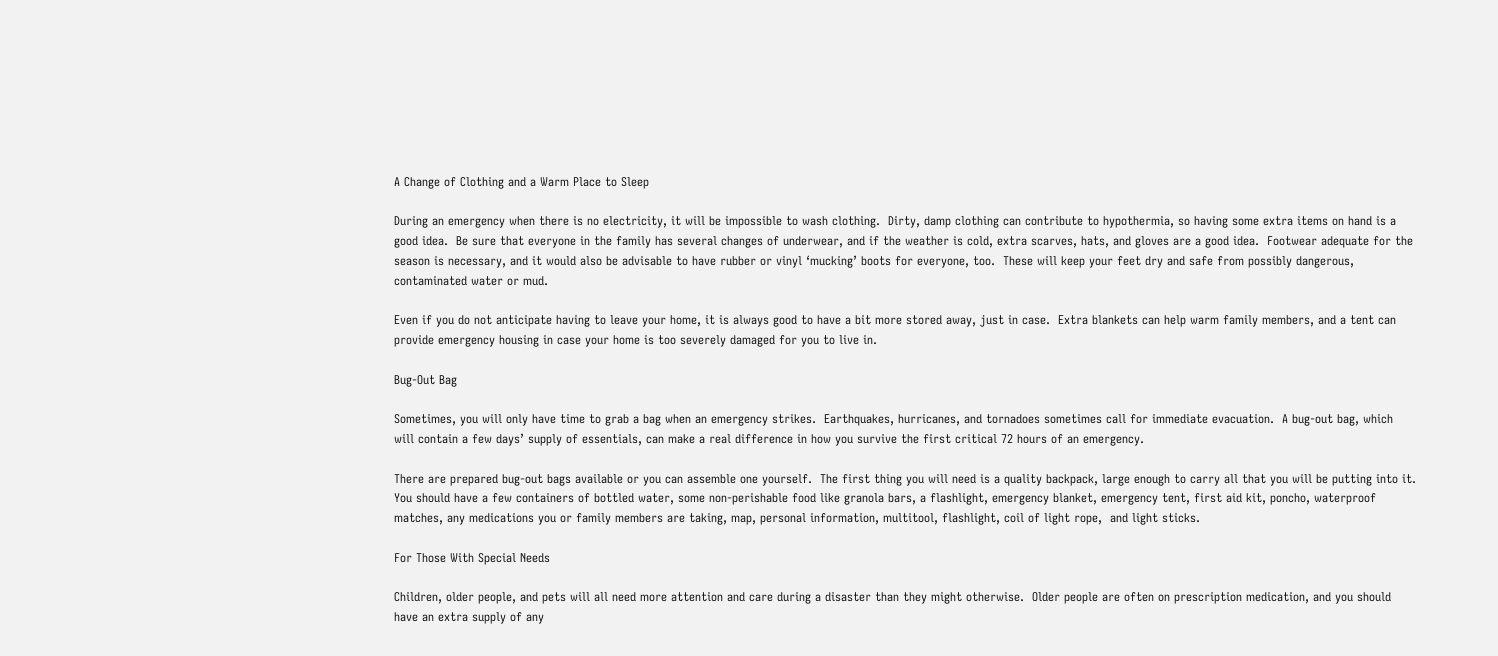A Change of Clothing and a Warm Place to Sleep

During an emergency when there is no electricity, it will be impossible to wash clothing.  Dirty, damp clothing can contribute to hypothermia, so having some extra items on hand is a good idea.  Be sure that everyone in the family has several changes of underwear, and if the weather is cold, extra scarves, hats, and gloves are a good idea.  Footwear adequate for the season is necessary, and it would also be advisable to have rubber or vinyl ‘mucking’ boots for everyone, too.  These will keep your feet dry and safe from possibly dangerous, contaminated water or mud.

Even if you do not anticipate having to leave your home, it is always good to have a bit more stored away, just in case.  Extra blankets can help warm family members, and a tent can provide emergency housing in case your home is too severely damaged for you to live in.

Bug-Out Bag

Sometimes, you will only have time to grab a bag when an emergency strikes.  Earthquakes, hurricanes, and tornadoes sometimes call for immediate evacuation.  A bug-out bag, which will contain a few days’ supply of essentials, can make a real difference in how you survive the first critical 72 hours of an emergency.

There are prepared bug-out bags available or you can assemble one yourself.  The first thing you will need is a quality backpack, large enough to carry all that you will be putting into it.  You should have a few containers of bottled water, some non-perishable food like granola bars, a flashlight, emergency blanket, emergency tent, first aid kit, poncho, waterproof matches, any medications you or family members are taking, map, personal information, multitool, flashlight, coil of light rope,  and light sticks.

For Those With Special Needs

Children, older people, and pets will all need more attention and care during a disaster than they might otherwise.  Older people are often on prescription medication, and you should have an extra supply of any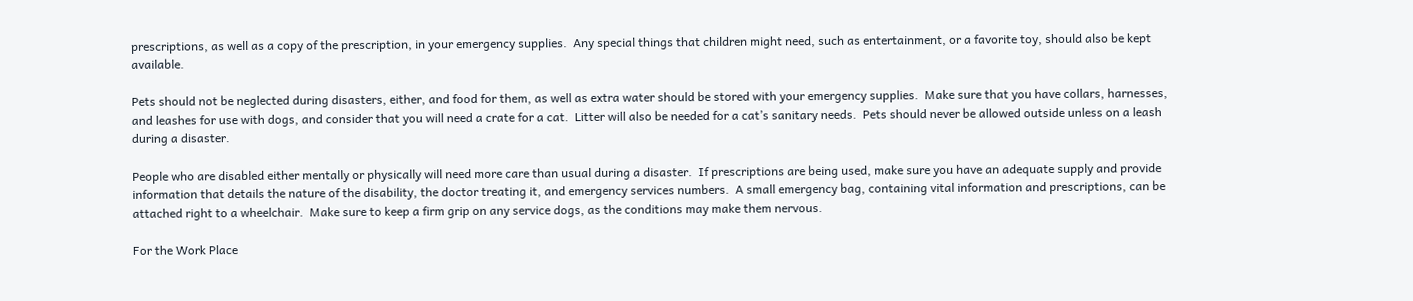prescriptions, as well as a copy of the prescription, in your emergency supplies.  Any special things that children might need, such as entertainment, or a favorite toy, should also be kept available.

Pets should not be neglected during disasters, either, and food for them, as well as extra water should be stored with your emergency supplies.  Make sure that you have collars, harnesses, and leashes for use with dogs, and consider that you will need a crate for a cat.  Litter will also be needed for a cat’s sanitary needs.  Pets should never be allowed outside unless on a leash during a disaster.

People who are disabled either mentally or physically will need more care than usual during a disaster.  If prescriptions are being used, make sure you have an adequate supply and provide information that details the nature of the disability, the doctor treating it, and emergency services numbers.  A small emergency bag, containing vital information and prescriptions, can be attached right to a wheelchair.  Make sure to keep a firm grip on any service dogs, as the conditions may make them nervous.

For the Work Place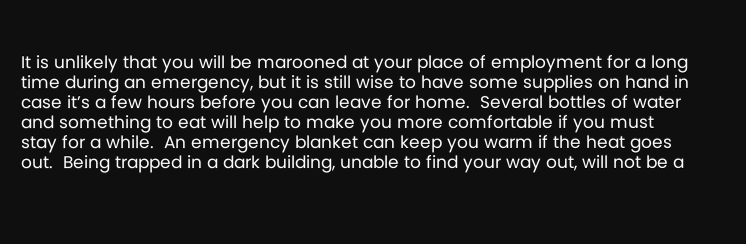It is unlikely that you will be marooned at your place of employment for a long time during an emergency, but it is still wise to have some supplies on hand in case it’s a few hours before you can leave for home.  Several bottles of water and something to eat will help to make you more comfortable if you must stay for a while.  An emergency blanket can keep you warm if the heat goes out.  Being trapped in a dark building, unable to find your way out, will not be a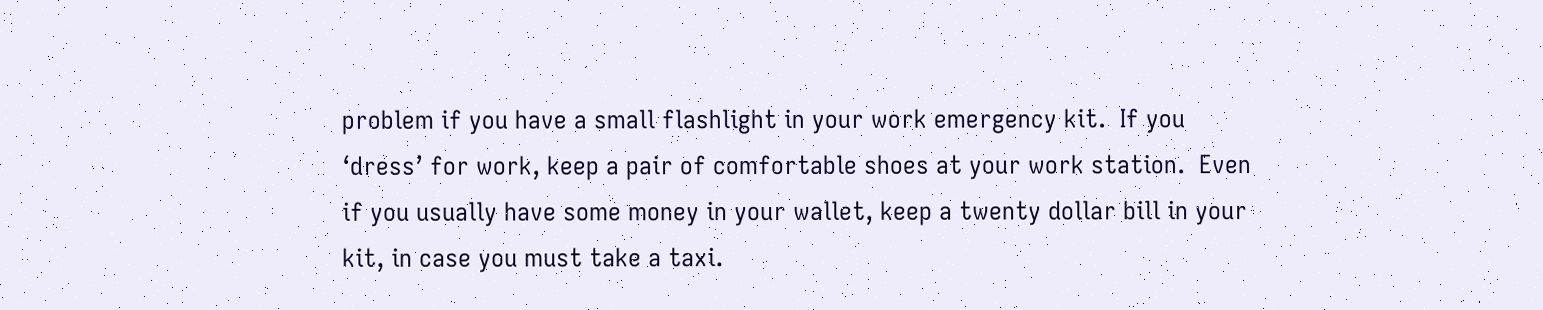problem if you have a small flashlight in your work emergency kit.  If you ‘dress’ for work, keep a pair of comfortable shoes at your work station.  Even if you usually have some money in your wallet, keep a twenty dollar bill in your kit, in case you must take a taxi.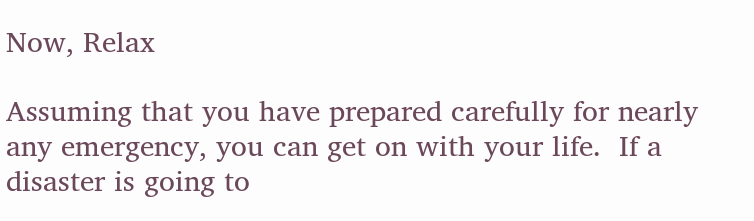Now, Relax

Assuming that you have prepared carefully for nearly any emergency, you can get on with your life.  If a disaster is going to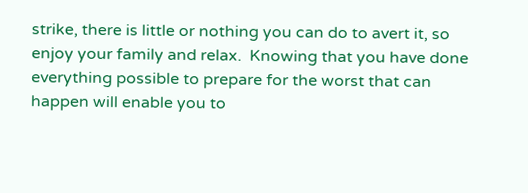strike, there is little or nothing you can do to avert it, so enjoy your family and relax.  Knowing that you have done everything possible to prepare for the worst that can happen will enable you to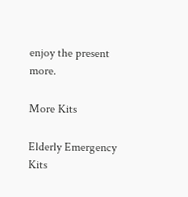enjoy the present more.

More Kits

Elderly Emergency Kits